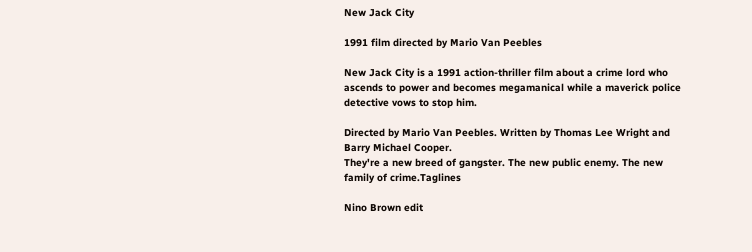New Jack City

1991 film directed by Mario Van Peebles

New Jack City is a 1991 action-thriller film about a crime lord who ascends to power and becomes megamanical while a maverick police detective vows to stop him.

Directed by Mario Van Peebles. Written by Thomas Lee Wright and Barry Michael Cooper.
They're a new breed of gangster. The new public enemy. The new family of crime.Taglines

Nino Brown edit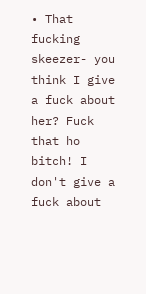• That fucking skeezer- you think I give a fuck about her? Fuck that ho bitch! I don't give a fuck about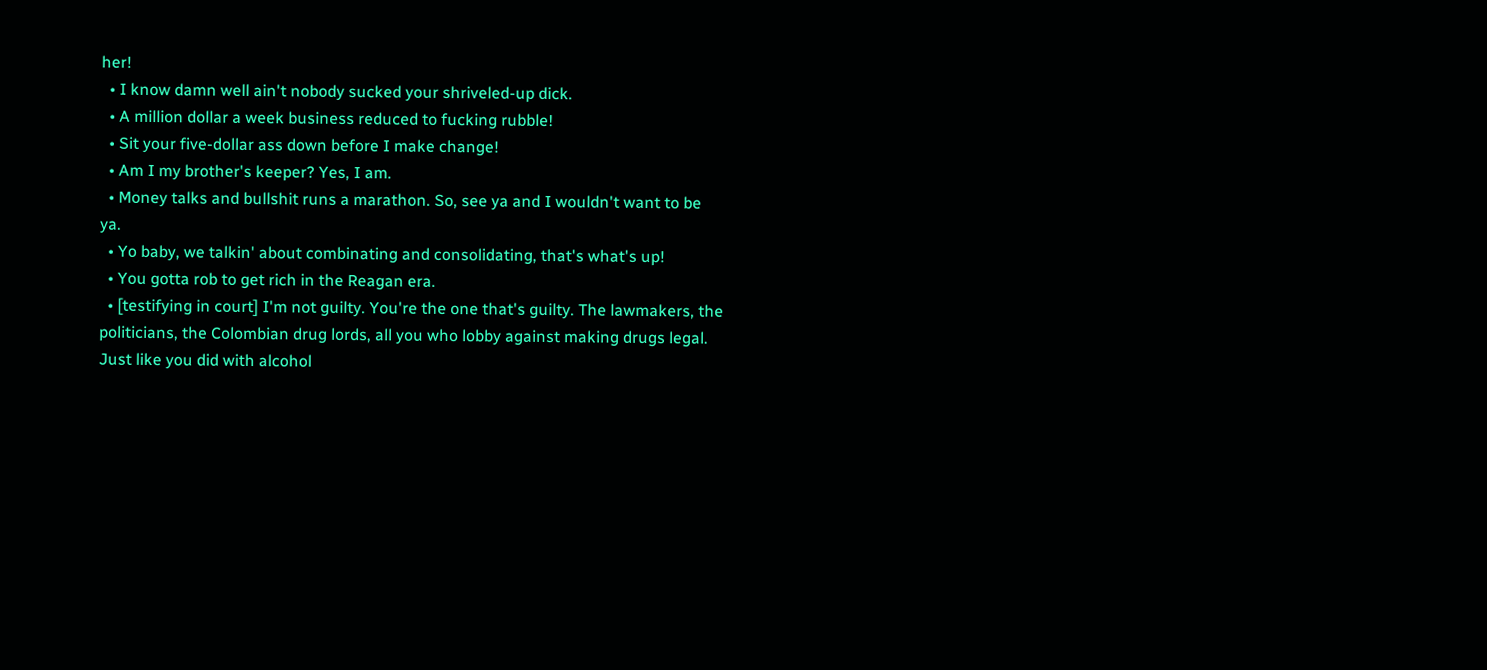her!
  • I know damn well ain't nobody sucked your shriveled-up dick.
  • A million dollar a week business reduced to fucking rubble!
  • Sit your five-dollar ass down before I make change!
  • Am I my brother's keeper? Yes, I am.
  • Money talks and bullshit runs a marathon. So, see ya and I wouldn't want to be ya.
  • Yo baby, we talkin' about combinating and consolidating, that's what's up!
  • You gotta rob to get rich in the Reagan era.
  • [testifying in court] I'm not guilty. You're the one that's guilty. The lawmakers, the politicians, the Colombian drug lords, all you who lobby against making drugs legal. Just like you did with alcohol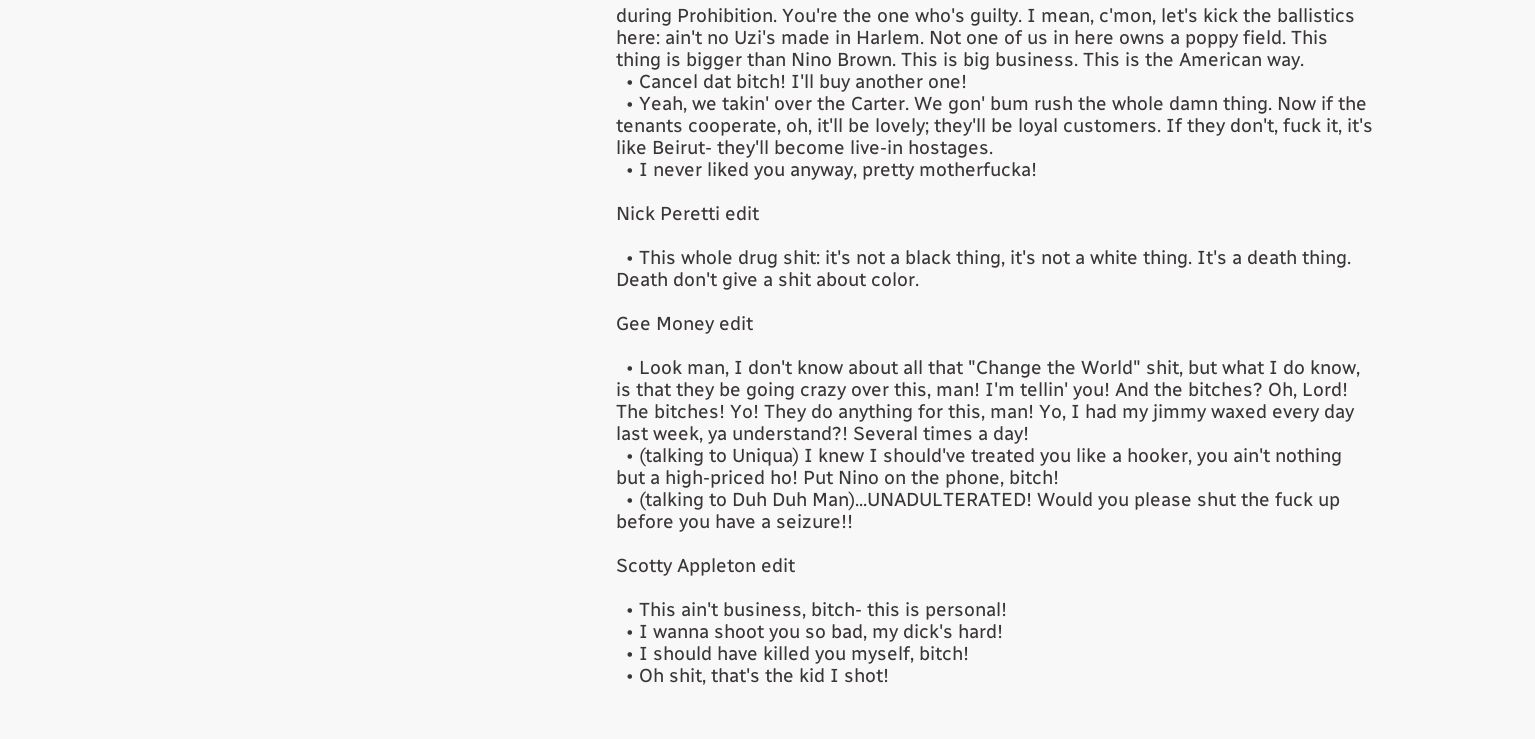during Prohibition. You're the one who's guilty. I mean, c'mon, let's kick the ballistics here: ain't no Uzi's made in Harlem. Not one of us in here owns a poppy field. This thing is bigger than Nino Brown. This is big business. This is the American way.
  • Cancel dat bitch! I'll buy another one!
  • Yeah, we takin' over the Carter. We gon' bum rush the whole damn thing. Now if the tenants cooperate, oh, it'll be lovely; they'll be loyal customers. If they don't, fuck it, it's like Beirut- they'll become live-in hostages.
  • I never liked you anyway, pretty motherfucka!

Nick Peretti edit

  • This whole drug shit: it's not a black thing, it's not a white thing. It's a death thing. Death don't give a shit about color.

Gee Money edit

  • Look man, I don't know about all that "Change the World" shit, but what I do know, is that they be going crazy over this, man! I'm tellin' you! And the bitches? Oh, Lord! The bitches! Yo! They do anything for this, man! Yo, I had my jimmy waxed every day last week, ya understand?! Several times a day!
  • (talking to Uniqua) I knew I should've treated you like a hooker, you ain't nothing but a high-priced ho! Put Nino on the phone, bitch!
  • (talking to Duh Duh Man)...UNADULTERATED! Would you please shut the fuck up before you have a seizure!!

Scotty Appleton edit

  • This ain't business, bitch- this is personal!
  • I wanna shoot you so bad, my dick's hard!
  • I should have killed you myself, bitch!
  • Oh shit, that's the kid I shot!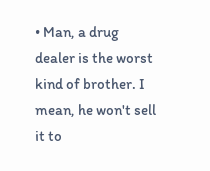• Man, a drug dealer is the worst kind of brother. I mean, he won't sell it to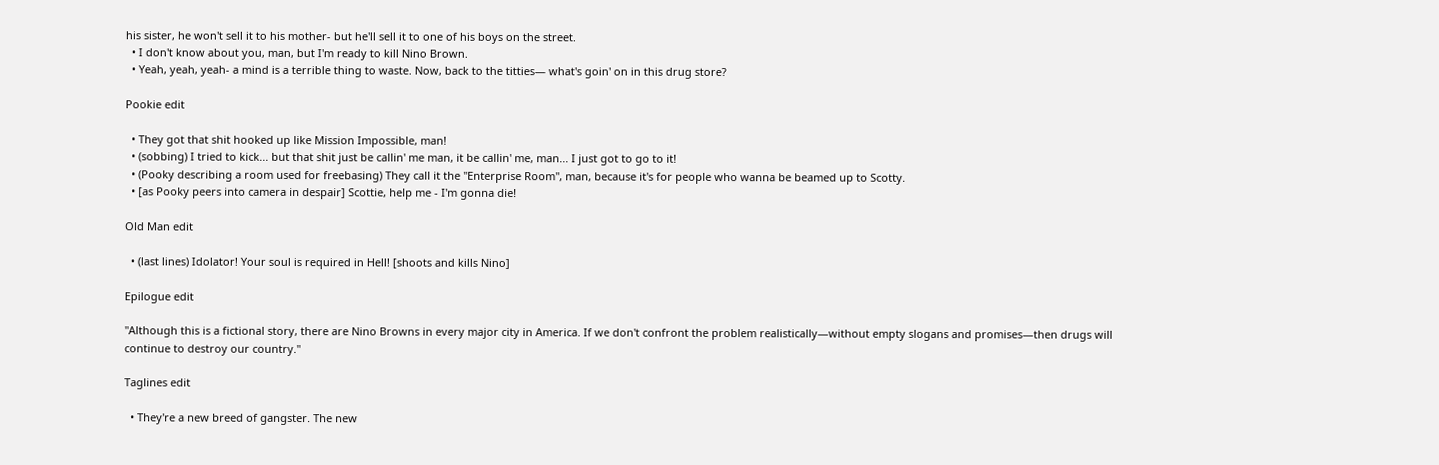his sister, he won't sell it to his mother- but he'll sell it to one of his boys on the street.
  • I don't know about you, man, but I'm ready to kill Nino Brown.
  • Yeah, yeah, yeah- a mind is a terrible thing to waste. Now, back to the titties— what's goin' on in this drug store?

Pookie edit

  • They got that shit hooked up like Mission Impossible, man!
  • (sobbing) I tried to kick... but that shit just be callin' me man, it be callin' me, man... I just got to go to it!
  • (Pooky describing a room used for freebasing) They call it the "Enterprise Room", man, because it's for people who wanna be beamed up to Scotty.
  • [as Pooky peers into camera in despair] Scottie, help me - I'm gonna die!

Old Man edit

  • (last lines) Idolator! Your soul is required in Hell! [shoots and kills Nino]

Epilogue edit

"Although this is a fictional story, there are Nino Browns in every major city in America. If we don't confront the problem realistically—without empty slogans and promises—then drugs will continue to destroy our country."

Taglines edit

  • They're a new breed of gangster. The new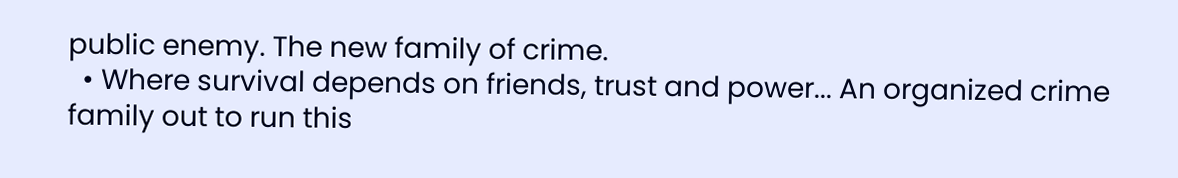public enemy. The new family of crime.
  • Where survival depends on friends, trust and power... An organized crime family out to run this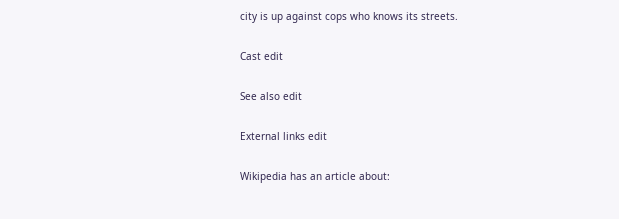city is up against cops who knows its streets.

Cast edit

See also edit

External links edit

Wikipedia has an article about: